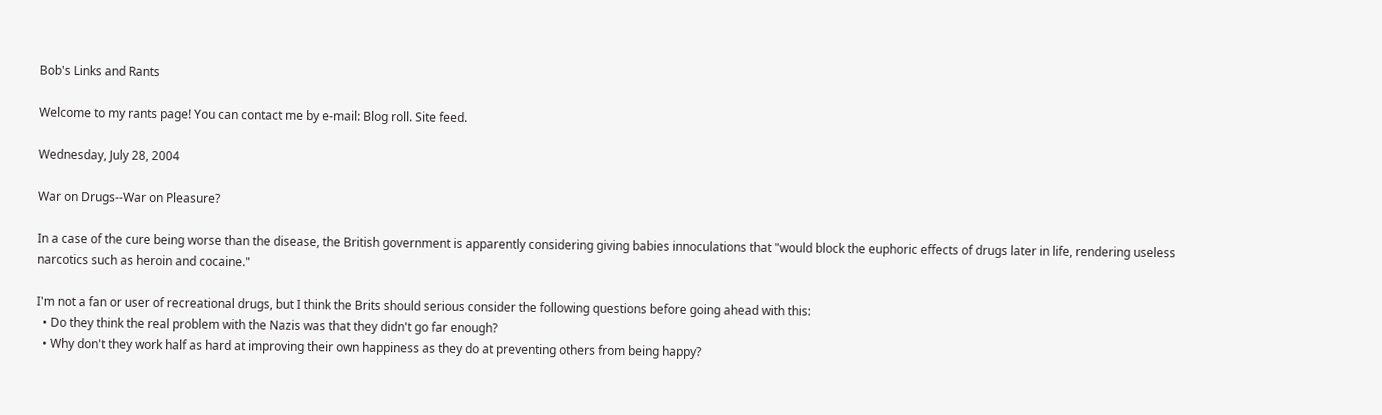Bob's Links and Rants

Welcome to my rants page! You can contact me by e-mail: Blog roll. Site feed.

Wednesday, July 28, 2004

War on Drugs--War on Pleasure?

In a case of the cure being worse than the disease, the British government is apparently considering giving babies innoculations that "would block the euphoric effects of drugs later in life, rendering useless narcotics such as heroin and cocaine."

I'm not a fan or user of recreational drugs, but I think the Brits should serious consider the following questions before going ahead with this:
  • Do they think the real problem with the Nazis was that they didn't go far enough?
  • Why don't they work half as hard at improving their own happiness as they do at preventing others from being happy?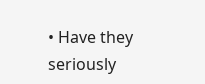• Have they seriously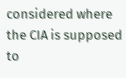considered where the CIA is supposed to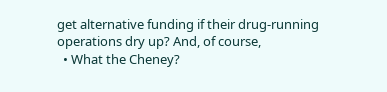get alternative funding if their drug-running operations dry up? And, of course,
  • What the Cheney?